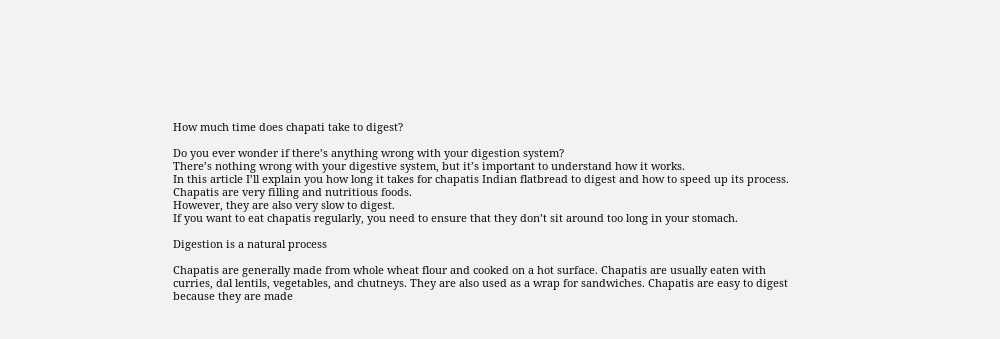How much time does chapati take to digest?

Do you ever wonder if there’s anything wrong with your digestion system?
There’s nothing wrong with your digestive system, but it’s important to understand how it works.
In this article I’ll explain you how long it takes for chapatis Indian flatbread to digest and how to speed up its process.
Chapatis are very filling and nutritious foods.
However, they are also very slow to digest.
If you want to eat chapatis regularly, you need to ensure that they don’t sit around too long in your stomach.

Digestion is a natural process

Chapatis are generally made from whole wheat flour and cooked on a hot surface. Chapatis are usually eaten with curries, dal lentils, vegetables, and chutneys. They are also used as a wrap for sandwiches. Chapatis are easy to digest because they are made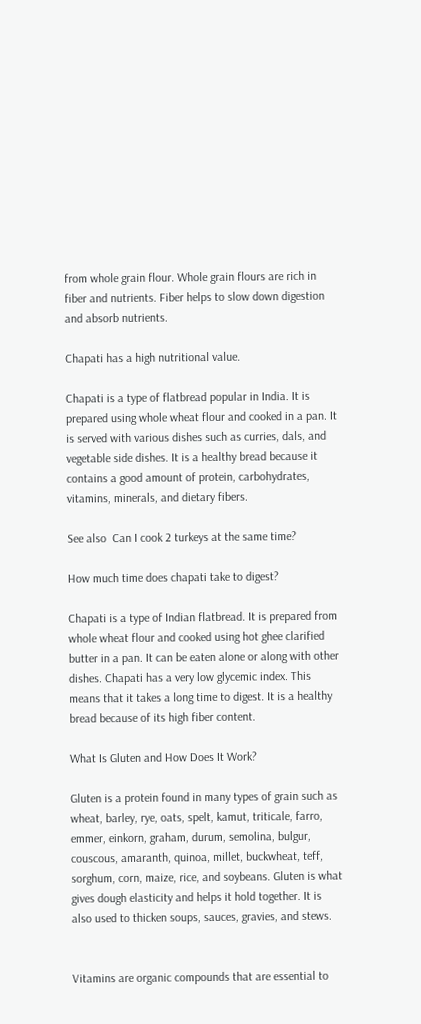from whole grain flour. Whole grain flours are rich in fiber and nutrients. Fiber helps to slow down digestion and absorb nutrients.

Chapati has a high nutritional value.

Chapati is a type of flatbread popular in India. It is prepared using whole wheat flour and cooked in a pan. It is served with various dishes such as curries, dals, and vegetable side dishes. It is a healthy bread because it contains a good amount of protein, carbohydrates, vitamins, minerals, and dietary fibers.

See also  Can I cook 2 turkeys at the same time?

How much time does chapati take to digest?

Chapati is a type of Indian flatbread. It is prepared from whole wheat flour and cooked using hot ghee clarified butter in a pan. It can be eaten alone or along with other dishes. Chapati has a very low glycemic index. This means that it takes a long time to digest. It is a healthy bread because of its high fiber content.

What Is Gluten and How Does It Work?

Gluten is a protein found in many types of grain such as wheat, barley, rye, oats, spelt, kamut, triticale, farro, emmer, einkorn, graham, durum, semolina, bulgur, couscous, amaranth, quinoa, millet, buckwheat, teff, sorghum, corn, maize, rice, and soybeans. Gluten is what gives dough elasticity and helps it hold together. It is also used to thicken soups, sauces, gravies, and stews.


Vitamins are organic compounds that are essential to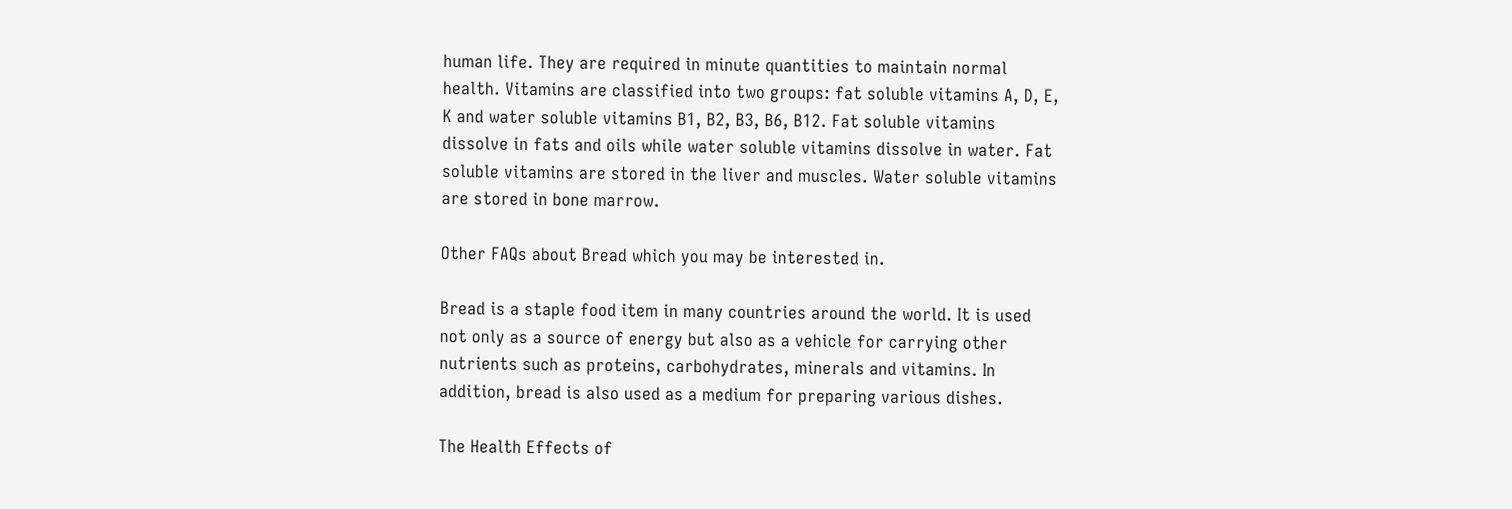human life. They are required in minute quantities to maintain normal health. Vitamins are classified into two groups: fat soluble vitamins A, D, E, K and water soluble vitamins B1, B2, B3, B6, B12. Fat soluble vitamins dissolve in fats and oils while water soluble vitamins dissolve in water. Fat soluble vitamins are stored in the liver and muscles. Water soluble vitamins are stored in bone marrow.

Other FAQs about Bread which you may be interested in.

Bread is a staple food item in many countries around the world. It is used not only as a source of energy but also as a vehicle for carrying other nutrients such as proteins, carbohydrates, minerals and vitamins. In addition, bread is also used as a medium for preparing various dishes.

The Health Effects of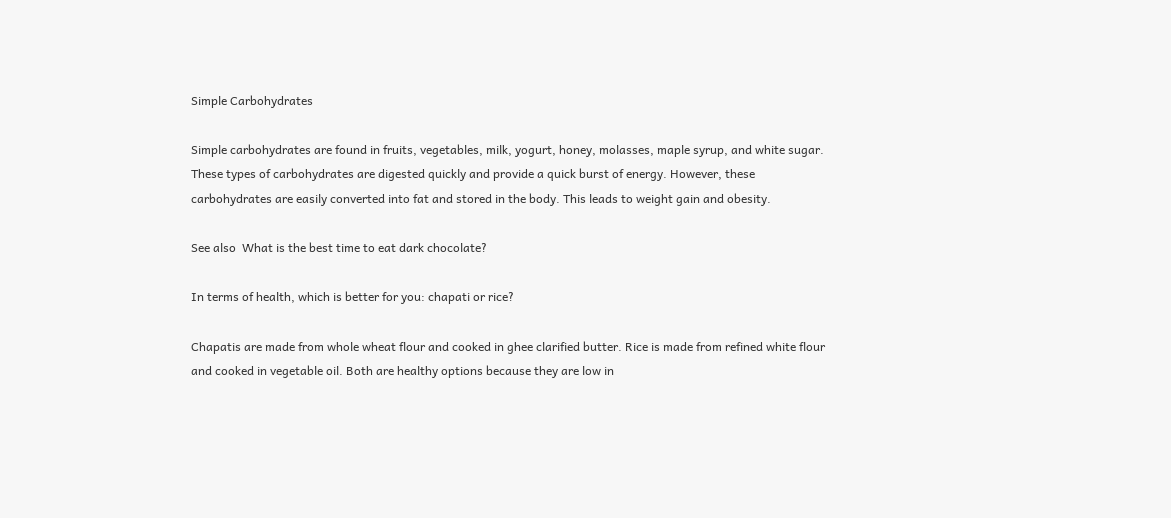Simple Carbohydrates

Simple carbohydrates are found in fruits, vegetables, milk, yogurt, honey, molasses, maple syrup, and white sugar. These types of carbohydrates are digested quickly and provide a quick burst of energy. However, these carbohydrates are easily converted into fat and stored in the body. This leads to weight gain and obesity.

See also  What is the best time to eat dark chocolate?

In terms of health, which is better for you: chapati or rice?

Chapatis are made from whole wheat flour and cooked in ghee clarified butter. Rice is made from refined white flour and cooked in vegetable oil. Both are healthy options because they are low in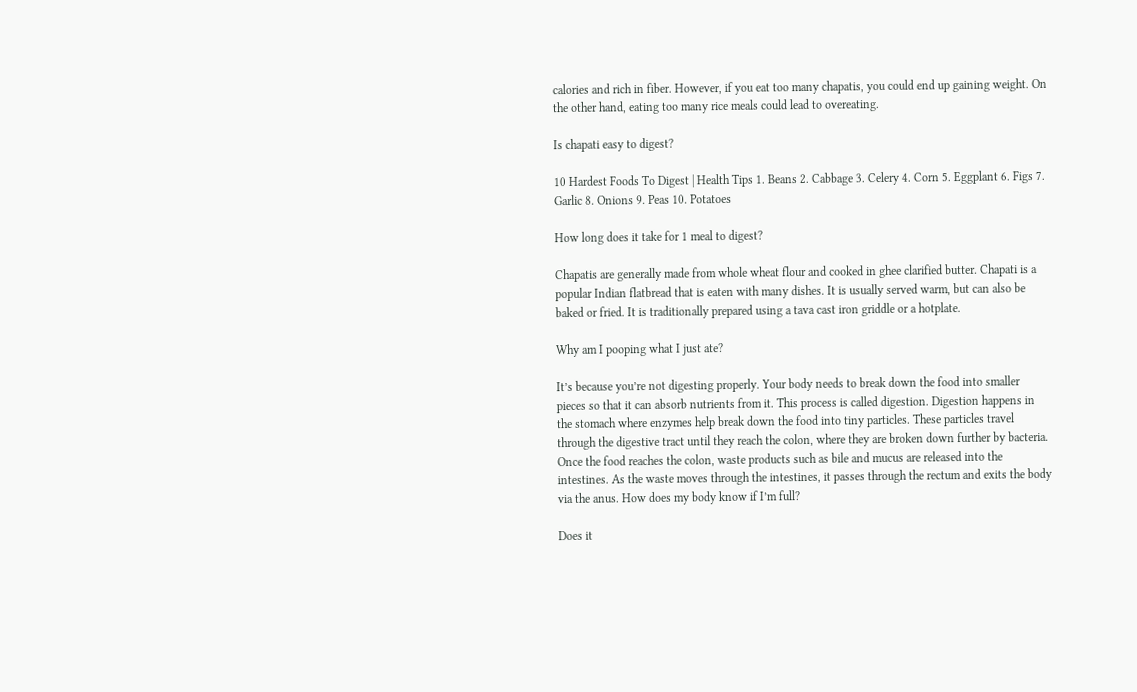calories and rich in fiber. However, if you eat too many chapatis, you could end up gaining weight. On the other hand, eating too many rice meals could lead to overeating.

Is chapati easy to digest?

10 Hardest Foods To Digest | Health Tips 1. Beans 2. Cabbage 3. Celery 4. Corn 5. Eggplant 6. Figs 7. Garlic 8. Onions 9. Peas 10. Potatoes

How long does it take for 1 meal to digest?

Chapatis are generally made from whole wheat flour and cooked in ghee clarified butter. Chapati is a popular Indian flatbread that is eaten with many dishes. It is usually served warm, but can also be baked or fried. It is traditionally prepared using a tava cast iron griddle or a hotplate.

Why am I pooping what I just ate?

It’s because you’re not digesting properly. Your body needs to break down the food into smaller pieces so that it can absorb nutrients from it. This process is called digestion. Digestion happens in the stomach where enzymes help break down the food into tiny particles. These particles travel through the digestive tract until they reach the colon, where they are broken down further by bacteria. Once the food reaches the colon, waste products such as bile and mucus are released into the intestines. As the waste moves through the intestines, it passes through the rectum and exits the body via the anus. How does my body know if I’m full?

Does it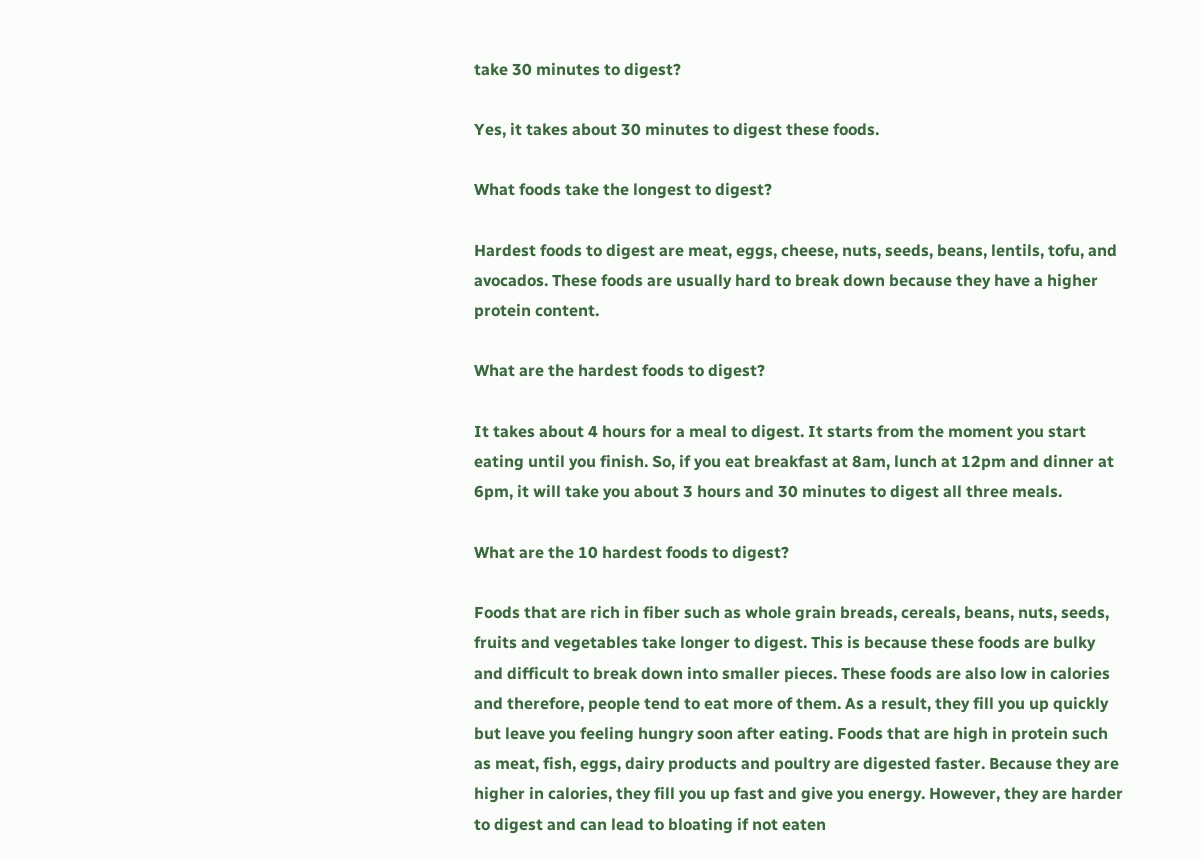take 30 minutes to digest?

Yes, it takes about 30 minutes to digest these foods.

What foods take the longest to digest?

Hardest foods to digest are meat, eggs, cheese, nuts, seeds, beans, lentils, tofu, and avocados. These foods are usually hard to break down because they have a higher protein content.

What are the hardest foods to digest?

It takes about 4 hours for a meal to digest. It starts from the moment you start eating until you finish. So, if you eat breakfast at 8am, lunch at 12pm and dinner at 6pm, it will take you about 3 hours and 30 minutes to digest all three meals.

What are the 10 hardest foods to digest?

Foods that are rich in fiber such as whole grain breads, cereals, beans, nuts, seeds, fruits and vegetables take longer to digest. This is because these foods are bulky and difficult to break down into smaller pieces. These foods are also low in calories and therefore, people tend to eat more of them. As a result, they fill you up quickly but leave you feeling hungry soon after eating. Foods that are high in protein such as meat, fish, eggs, dairy products and poultry are digested faster. Because they are higher in calories, they fill you up fast and give you energy. However, they are harder to digest and can lead to bloating if not eaten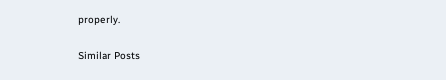properly.

Similar Posts